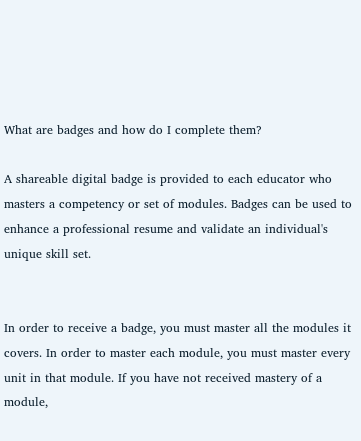What are badges and how do I complete them?

A shareable digital badge is provided to each educator who masters a competency or set of modules. Badges can be used to enhance a professional resume and validate an individual's unique skill set.


In order to receive a badge, you must master all the modules it covers. In order to master each module, you must master every unit in that module. If you have not received mastery of a module,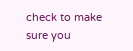check to make sure you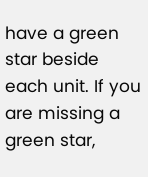have a green star beside each unit. If you are missing a green star,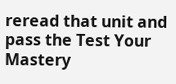reread that unit and pass the Test Your Mastery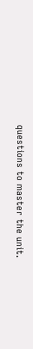questions to master the unit.